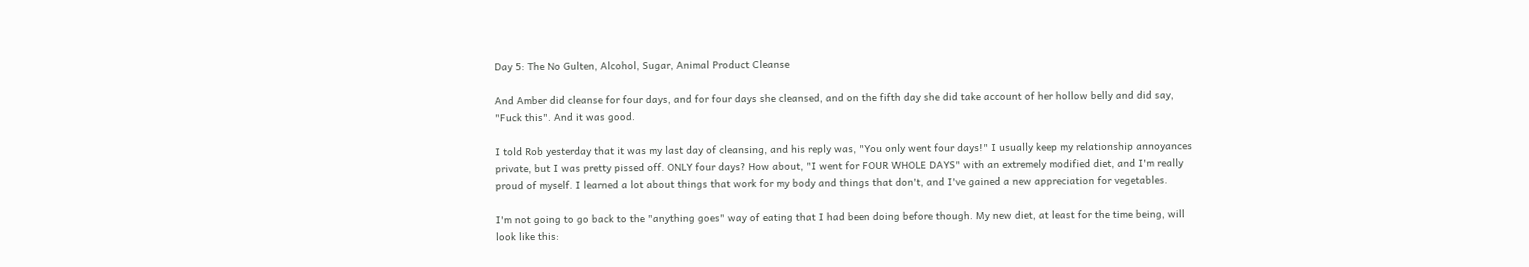Day 5: The No Gulten, Alcohol, Sugar, Animal Product Cleanse

And Amber did cleanse for four days, and for four days she cleansed, and on the fifth day she did take account of her hollow belly and did say, "Fuck this". And it was good.

I told Rob yesterday that it was my last day of cleansing, and his reply was, "You only went four days!" I usually keep my relationship annoyances private, but I was pretty pissed off. ONLY four days? How about, "I went for FOUR WHOLE DAYS" with an extremely modified diet, and I'm really proud of myself. I learned a lot about things that work for my body and things that don't, and I've gained a new appreciation for vegetables.

I'm not going to go back to the "anything goes" way of eating that I had been doing before though. My new diet, at least for the time being, will look like this: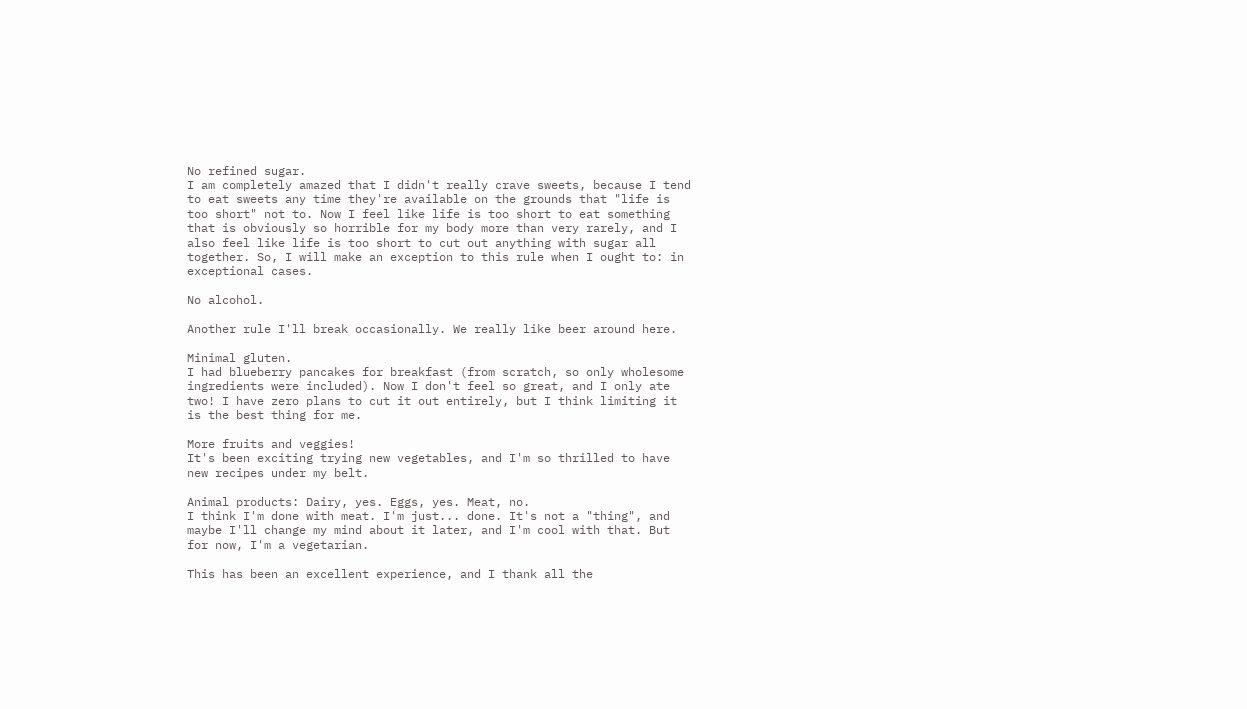No refined sugar.
I am completely amazed that I didn't really crave sweets, because I tend to eat sweets any time they're available on the grounds that "life is too short" not to. Now I feel like life is too short to eat something that is obviously so horrible for my body more than very rarely, and I also feel like life is too short to cut out anything with sugar all together. So, I will make an exception to this rule when I ought to: in exceptional cases.

No alcohol.

Another rule I'll break occasionally. We really like beer around here.

Minimal gluten.
I had blueberry pancakes for breakfast (from scratch, so only wholesome ingredients were included). Now I don't feel so great, and I only ate two! I have zero plans to cut it out entirely, but I think limiting it is the best thing for me.

More fruits and veggies!
It's been exciting trying new vegetables, and I'm so thrilled to have new recipes under my belt.

Animal products: Dairy, yes. Eggs, yes. Meat, no.
I think I'm done with meat. I'm just... done. It's not a "thing", and maybe I'll change my mind about it later, and I'm cool with that. But for now, I'm a vegetarian.

This has been an excellent experience, and I thank all the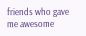friends who gave me awesome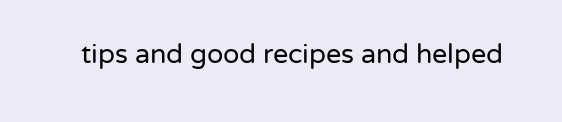tips and good recipes and helped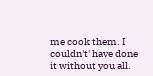me cook them. I couldn't' have done it without you all.